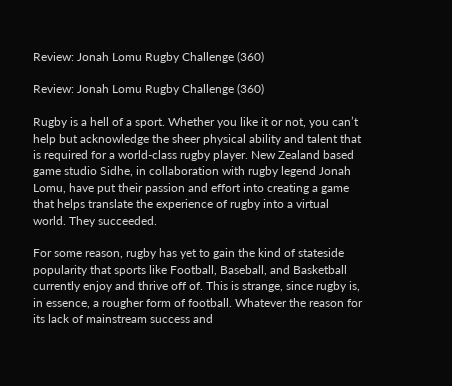Review: Jonah Lomu Rugby Challenge (360)

Review: Jonah Lomu Rugby Challenge (360)

Rugby is a hell of a sport. Whether you like it or not, you can’t help but acknowledge the sheer physical ability and talent that is required for a world-class rugby player. New Zealand based game studio Sidhe, in collaboration with rugby legend Jonah Lomu, have put their passion and effort into creating a game that helps translate the experience of rugby into a virtual world. They succeeded.

For some reason, rugby has yet to gain the kind of stateside popularity that sports like Football, Baseball, and Basketball currently enjoy and thrive off of. This is strange, since rugby is, in essence, a rougher form of football. Whatever the reason for its lack of mainstream success and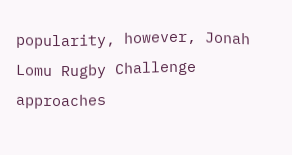popularity, however, Jonah Lomu Rugby Challenge approaches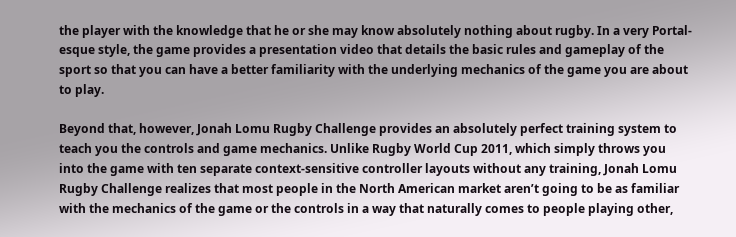the player with the knowledge that he or she may know absolutely nothing about rugby. In a very Portal-esque style, the game provides a presentation video that details the basic rules and gameplay of the sport so that you can have a better familiarity with the underlying mechanics of the game you are about to play.

Beyond that, however, Jonah Lomu Rugby Challenge provides an absolutely perfect training system to teach you the controls and game mechanics. Unlike Rugby World Cup 2011, which simply throws you into the game with ten separate context-sensitive controller layouts without any training, Jonah Lomu Rugby Challenge realizes that most people in the North American market aren’t going to be as familiar with the mechanics of the game or the controls in a way that naturally comes to people playing other,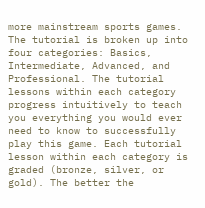more mainstream sports games. The tutorial is broken up into four categories: Basics, Intermediate, Advanced, and Professional. The tutorial lessons within each category progress intuitively to teach you everything you would ever need to know to successfully play this game. Each tutorial lesson within each category is graded (bronze, silver, or gold). The better the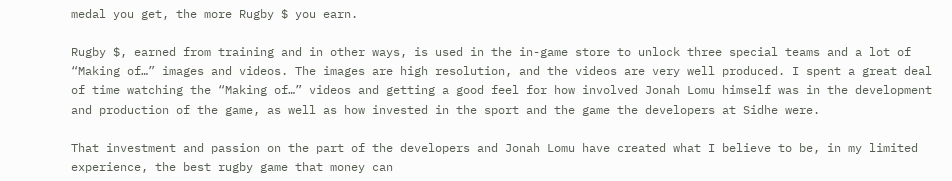medal you get, the more Rugby $ you earn.

Rugby $, earned from training and in other ways, is used in the in-game store to unlock three special teams and a lot of “Making of…” images and videos. The images are high resolution, and the videos are very well produced. I spent a great deal of time watching the “Making of…” videos and getting a good feel for how involved Jonah Lomu himself was in the development and production of the game, as well as how invested in the sport and the game the developers at Sidhe were.

That investment and passion on the part of the developers and Jonah Lomu have created what I believe to be, in my limited experience, the best rugby game that money can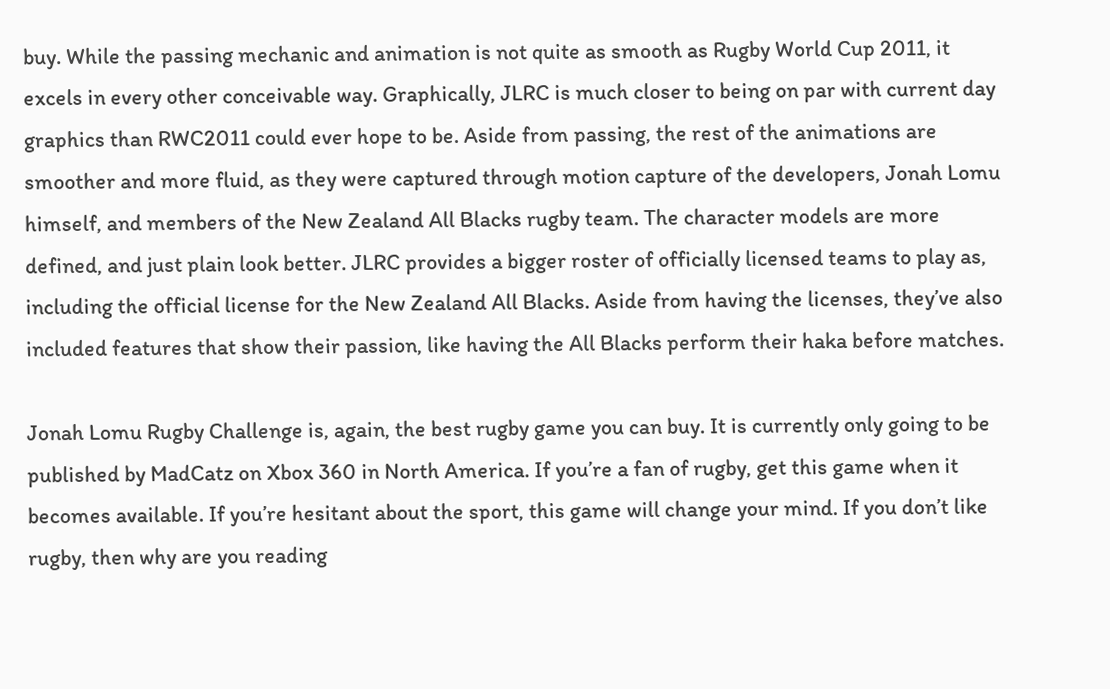buy. While the passing mechanic and animation is not quite as smooth as Rugby World Cup 2011, it excels in every other conceivable way. Graphically, JLRC is much closer to being on par with current day graphics than RWC2011 could ever hope to be. Aside from passing, the rest of the animations are smoother and more fluid, as they were captured through motion capture of the developers, Jonah Lomu himself, and members of the New Zealand All Blacks rugby team. The character models are more defined, and just plain look better. JLRC provides a bigger roster of officially licensed teams to play as, including the official license for the New Zealand All Blacks. Aside from having the licenses, they’ve also included features that show their passion, like having the All Blacks perform their haka before matches.

Jonah Lomu Rugby Challenge is, again, the best rugby game you can buy. It is currently only going to be published by MadCatz on Xbox 360 in North America. If you’re a fan of rugby, get this game when it becomes available. If you’re hesitant about the sport, this game will change your mind. If you don’t like rugby, then why are you reading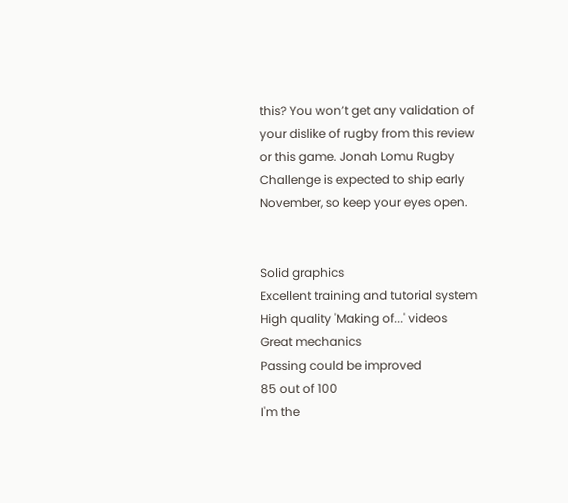this? You won’t get any validation of your dislike of rugby from this review or this game. Jonah Lomu Rugby Challenge is expected to ship early November, so keep your eyes open.


Solid graphics
Excellent training and tutorial system
High quality 'Making of...' videos
Great mechanics
Passing could be improved
85 out of 100
I'm the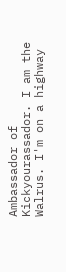Ambassador of Kickyourassador. I am the Walrus. I'm on a highway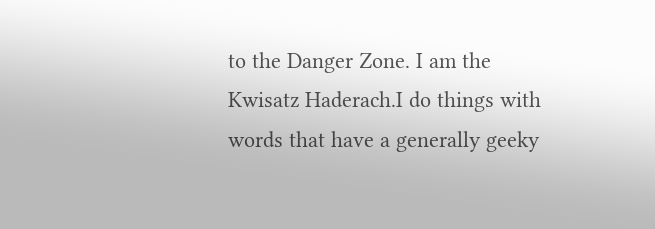to the Danger Zone. I am the Kwisatz Haderach.I do things with words that have a generally geeky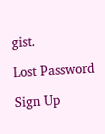gist.

Lost Password

Sign Up